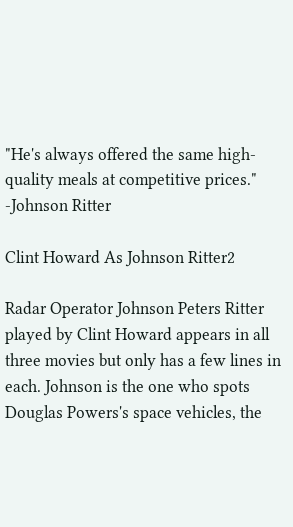"He's always offered the same high-quality meals at competitive prices." -Johnson Ritter

Clint Howard As Johnson Ritter2

Radar Operator Johnson Peters Ritter played by Clint Howard appears in all three movies but only has a few lines in each. Johnson is the one who spots Douglas Powers's space vehicles, the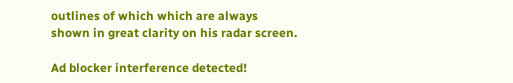outlines of which which are always shown in great clarity on his radar screen.

Ad blocker interference detected!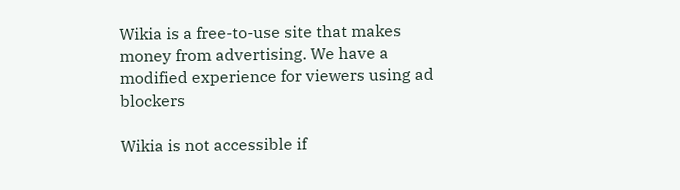Wikia is a free-to-use site that makes money from advertising. We have a modified experience for viewers using ad blockers

Wikia is not accessible if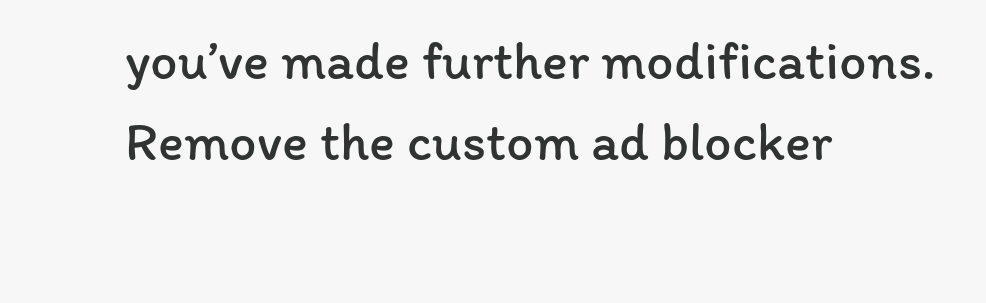you’ve made further modifications. Remove the custom ad blocker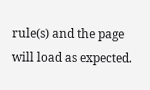rule(s) and the page will load as expected.